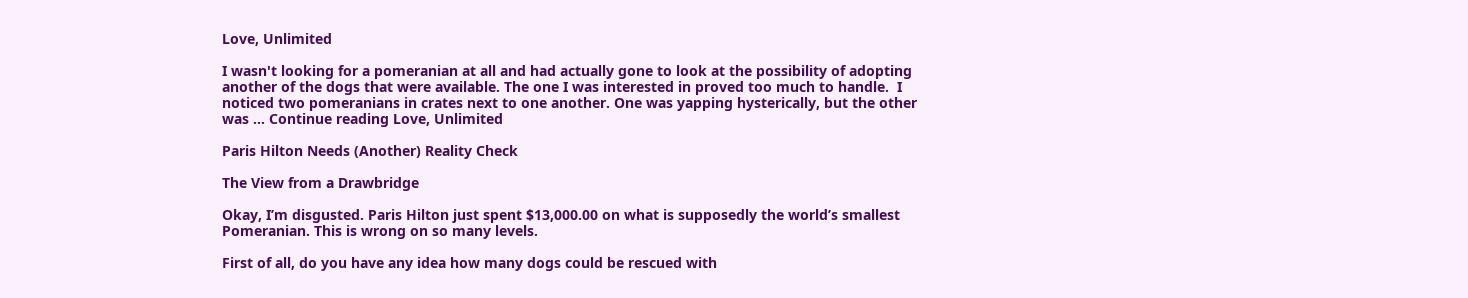Love, Unlimited

I wasn't looking for a pomeranian at all and had actually gone to look at the possibility of adopting another of the dogs that were available. The one I was interested in proved too much to handle.  I noticed two pomeranians in crates next to one another. One was yapping hysterically, but the other was … Continue reading Love, Unlimited

Paris Hilton Needs (Another) Reality Check

The View from a Drawbridge

Okay, I’m disgusted. Paris Hilton just spent $13,000.00 on what is supposedly the world’s smallest Pomeranian. This is wrong on so many levels.

First of all, do you have any idea how many dogs could be rescued with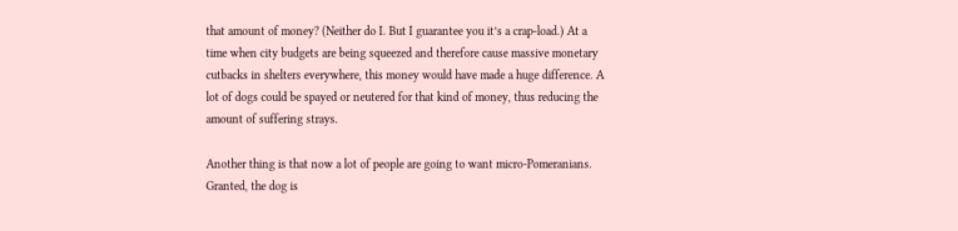that amount of money? (Neither do I. But I guarantee you it’s a crap-load.) At a time when city budgets are being squeezed and therefore cause massive monetary cutbacks in shelters everywhere, this money would have made a huge difference. A lot of dogs could be spayed or neutered for that kind of money, thus reducing the amount of suffering strays.

Another thing is that now a lot of people are going to want micro-Pomeranians. Granted, the dog is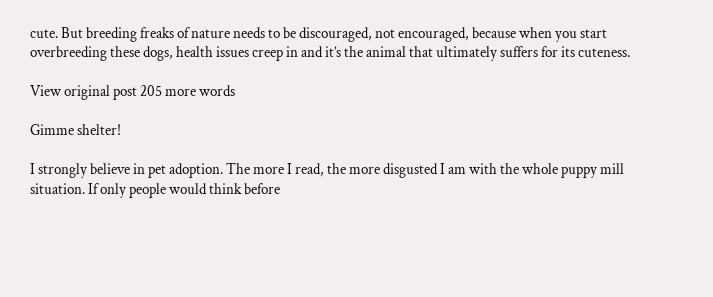cute. But breeding freaks of nature needs to be discouraged, not encouraged, because when you start overbreeding these dogs, health issues creep in and it’s the animal that ultimately suffers for its cuteness.

View original post 205 more words

Gimme shelter!

I strongly believe in pet adoption. The more I read, the more disgusted I am with the whole puppy mill situation. If only people would think before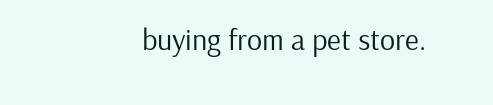buying from a pet store.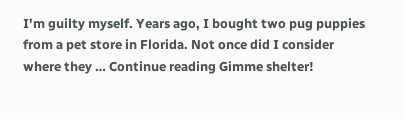I'm guilty myself. Years ago, I bought two pug puppies from a pet store in Florida. Not once did I consider where they … Continue reading Gimme shelter!